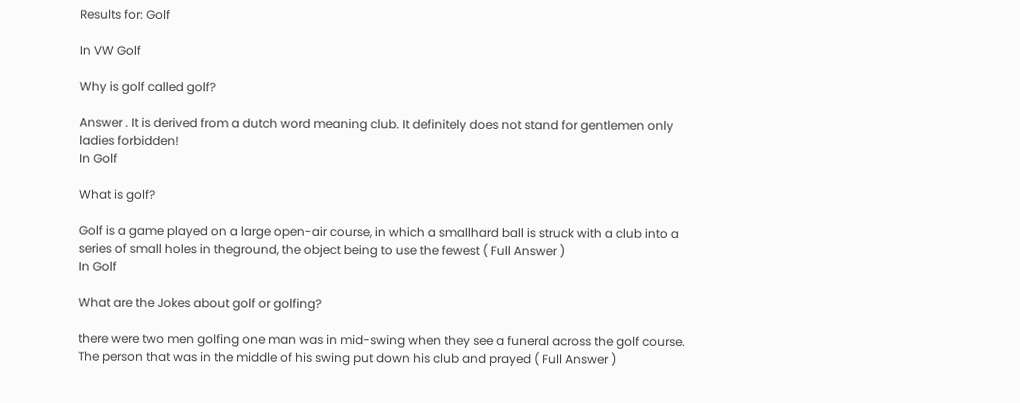Results for: Golf

In VW Golf

Why is golf called golf?

Answer . It is derived from a dutch word meaning club. It definitely does not stand for gentlemen only ladies forbidden!
In Golf

What is golf?

Golf is a game played on a large open-air course, in which a smallhard ball is struck with a club into a series of small holes in theground, the object being to use the fewest ( Full Answer )
In Golf

What are the Jokes about golf or golfing?

there were two men golfing one man was in mid-swing when they see a funeral across the golf course. The person that was in the middle of his swing put down his club and prayed ( Full Answer )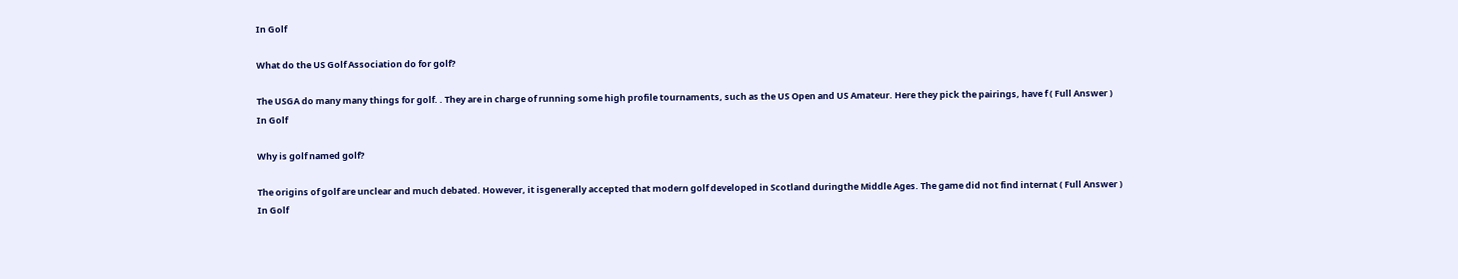In Golf

What do the US Golf Association do for golf?

The USGA do many many things for golf. . They are in charge of running some high profile tournaments, such as the US Open and US Amateur. Here they pick the pairings, have f ( Full Answer )
In Golf

Why is golf named golf?

The origins of golf are unclear and much debated. However, it isgenerally accepted that modern golf developed in Scotland duringthe Middle Ages. The game did not find internat ( Full Answer )
In Golf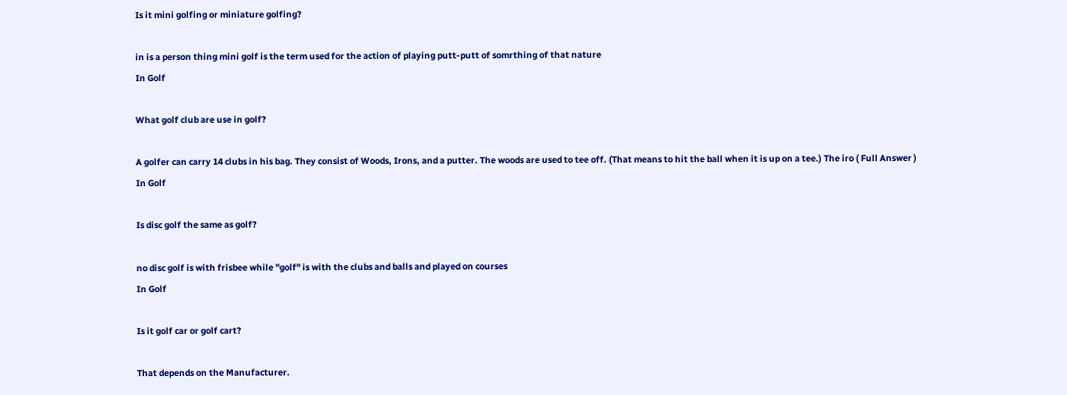Is it mini golfing or miniature golfing?

in is a person thing mini golf is the term used for the action of playing putt-putt of somrthing of that nature
In Golf

What golf club are use in golf?

A golfer can carry 14 clubs in his bag. They consist of Woods, Irons, and a putter. The woods are used to tee off. (That means to hit the ball when it is up on a tee.) The iro ( Full Answer )
In Golf

Is disc golf the same as golf?

no disc golf is with frisbee while "golf" is with the clubs and balls and played on courses
In Golf

Is it golf car or golf cart?

That depends on the Manufacturer.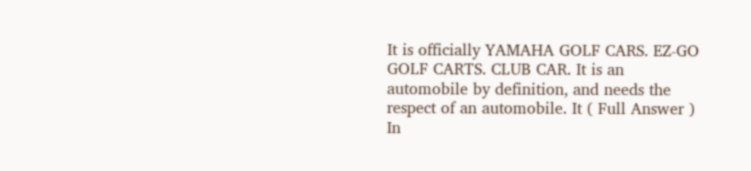It is officially YAMAHA GOLF CARS. EZ-GO GOLF CARTS. CLUB CAR. It is an automobile by definition, and needs the respect of an automobile. It ( Full Answer )
In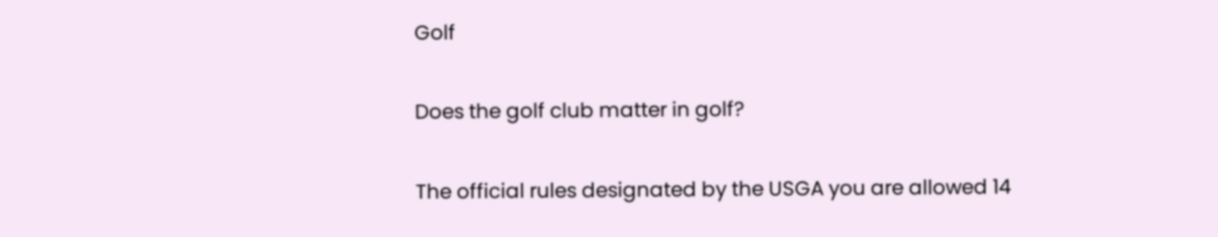Golf

Does the golf club matter in golf?

The official rules designated by the USGA you are allowed 14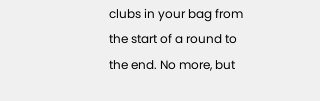clubs in your bag from the start of a round to the end. No more, but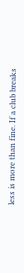less is more than fine. If a club breaks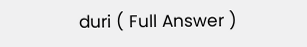duri ( Full Answer )